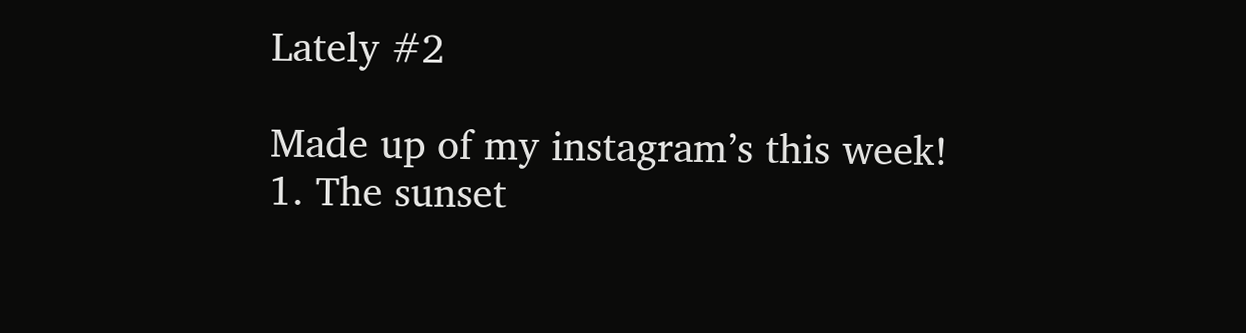Lately #2

Made up of my instagram’s this week!
1. The sunset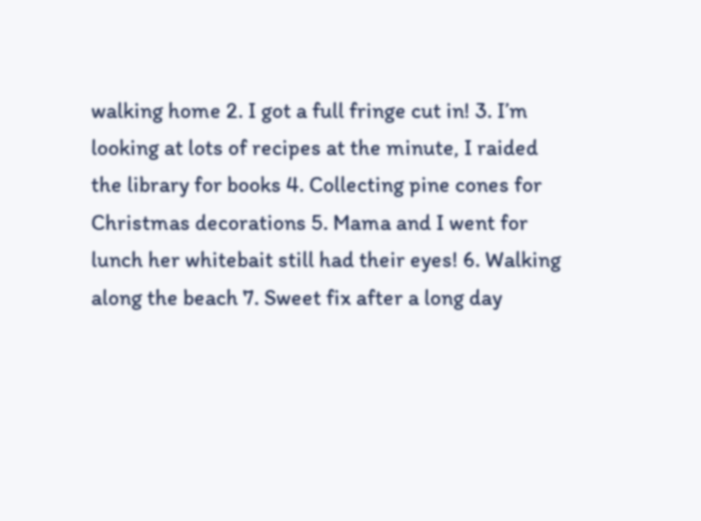walking home 2. I got a full fringe cut in! 3. I’m looking at lots of recipes at the minute, I raided the library for books 4. Collecting pine cones for Christmas decorations 5. Mama and I went for lunch her whitebait still had their eyes! 6. Walking along the beach 7. Sweet fix after a long day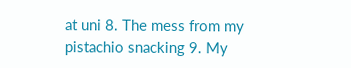at uni 8. The mess from my pistachio snacking 9. My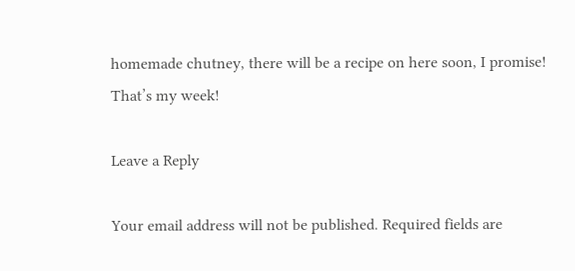homemade chutney, there will be a recipe on here soon, I promise!
That’s my week!

Leave a Reply

Your email address will not be published. Required fields are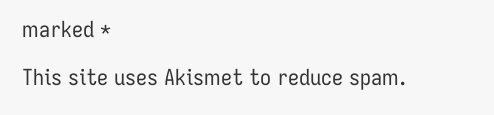marked *

This site uses Akismet to reduce spam.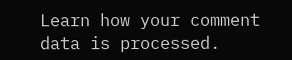Learn how your comment data is processed.